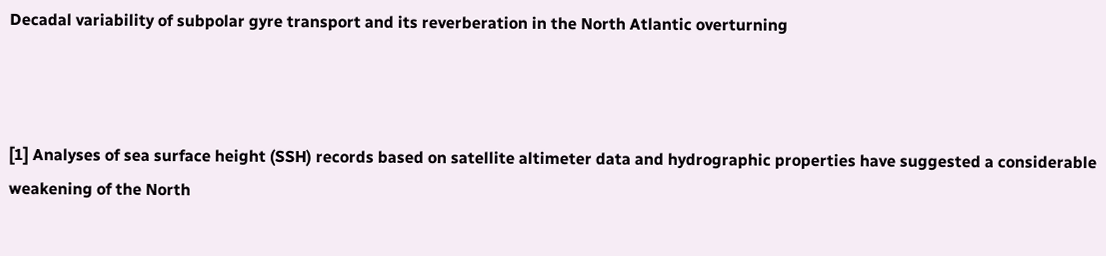Decadal variability of subpolar gyre transport and its reverberation in the North Atlantic overturning



[1] Analyses of sea surface height (SSH) records based on satellite altimeter data and hydrographic properties have suggested a considerable weakening of the North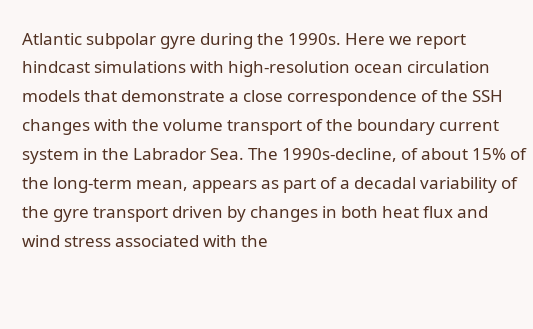Atlantic subpolar gyre during the 1990s. Here we report hindcast simulations with high-resolution ocean circulation models that demonstrate a close correspondence of the SSH changes with the volume transport of the boundary current system in the Labrador Sea. The 1990s-decline, of about 15% of the long-term mean, appears as part of a decadal variability of the gyre transport driven by changes in both heat flux and wind stress associated with the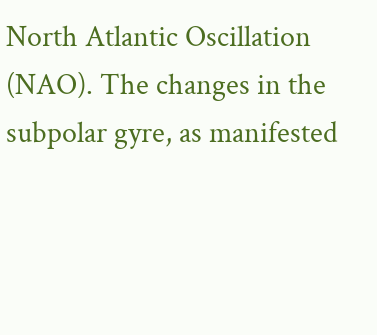North Atlantic Oscillation (NAO). The changes in the subpolar gyre, as manifested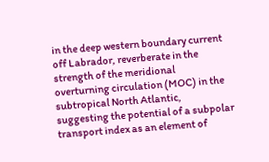in the deep western boundary current off Labrador, reverberate in the strength of the meridional overturning circulation (MOC) in the subtropical North Atlantic, suggesting the potential of a subpolar transport index as an element of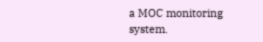a MOC monitoring system.